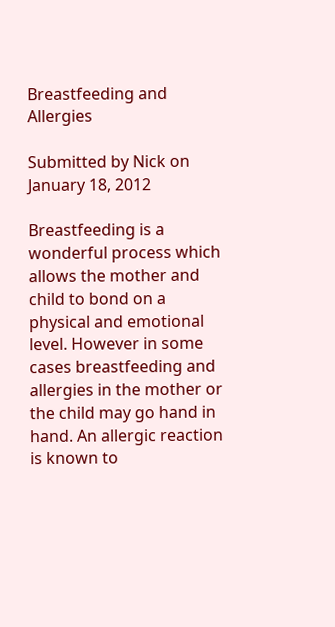Breastfeeding and Allergies

Submitted by Nick on January 18, 2012

Breastfeeding is a wonderful process which allows the mother and child to bond on a physical and emotional level. However in some cases breastfeeding and allergies in the mother or the child may go hand in hand. An allergic reaction is known to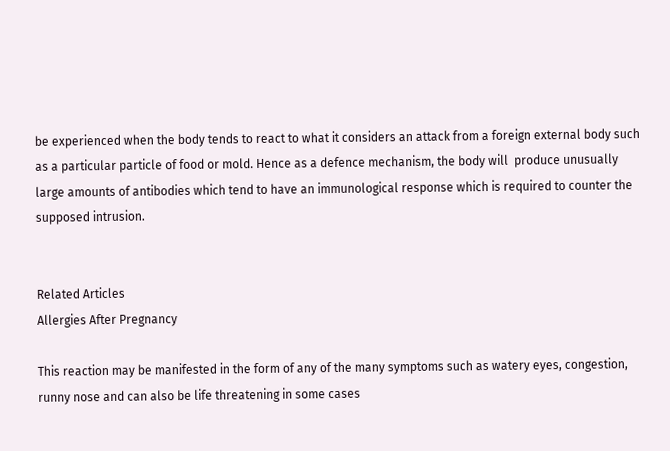be experienced when the body tends to react to what it considers an attack from a foreign external body such as a particular particle of food or mold. Hence as a defence mechanism, the body will  produce unusually large amounts of antibodies which tend to have an immunological response which is required to counter the supposed intrusion.


Related Articles
Allergies After Pregnancy

This reaction may be manifested in the form of any of the many symptoms such as watery eyes, congestion, runny nose and can also be life threatening in some cases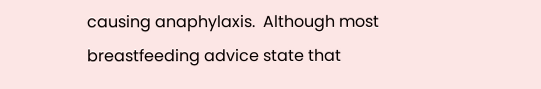causing anaphylaxis.  Although most breastfeeding advice state that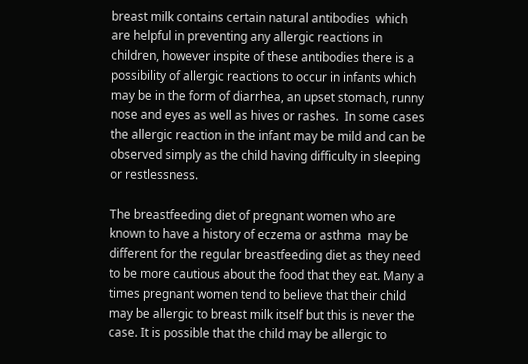breast milk contains certain natural antibodies  which are helpful in preventing any allergic reactions in children, however inspite of these antibodies there is a possibility of allergic reactions to occur in infants which may be in the form of diarrhea, an upset stomach, runny nose and eyes as well as hives or rashes.  In some cases the allergic reaction in the infant may be mild and can be observed simply as the child having difficulty in sleeping or restlessness.

The breastfeeding diet of pregnant women who are known to have a history of eczema or asthma  may be different for the regular breastfeeding diet as they need to be more cautious about the food that they eat. Many a times pregnant women tend to believe that their child may be allergic to breast milk itself but this is never the case. It is possible that the child may be allergic to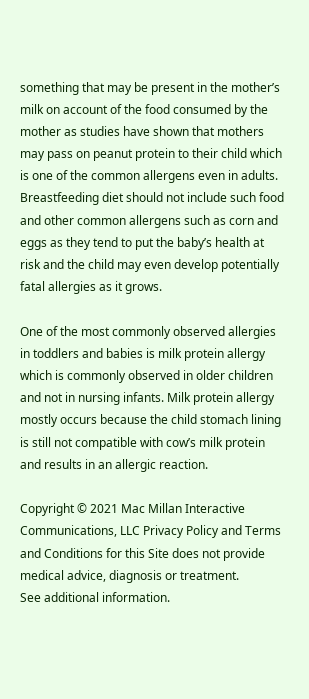something that may be present in the mother’s milk on account of the food consumed by the mother as studies have shown that mothers may pass on peanut protein to their child which is one of the common allergens even in adults. Breastfeeding diet should not include such food and other common allergens such as corn and eggs as they tend to put the baby’s health at risk and the child may even develop potentially fatal allergies as it grows.

One of the most commonly observed allergies in toddlers and babies is milk protein allergy which is commonly observed in older children and not in nursing infants. Milk protein allergy mostly occurs because the child stomach lining is still not compatible with cow’s milk protein and results in an allergic reaction.

Copyright © 2021 Mac Millan Interactive Communications, LLC Privacy Policy and Terms and Conditions for this Site does not provide medical advice, diagnosis or treatment.
See additional information.